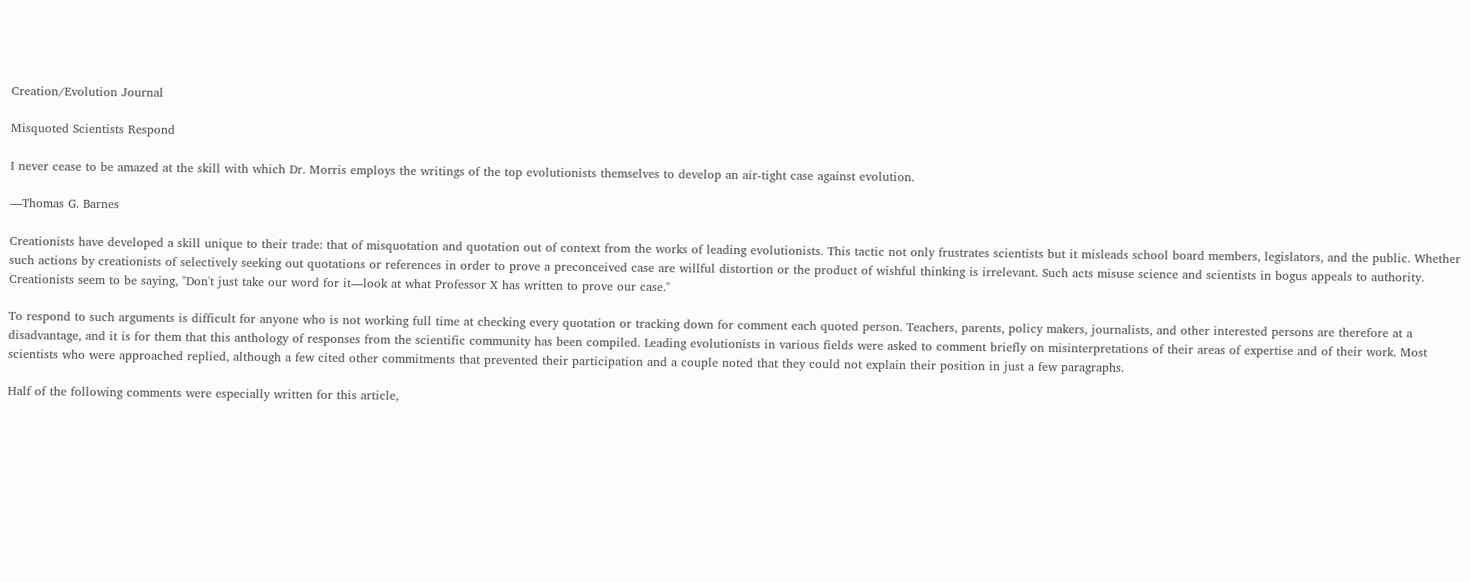Creation/Evolution Journal

Misquoted Scientists Respond

I never cease to be amazed at the skill with which Dr. Morris employs the writings of the top evolutionists themselves to develop an air-tight case against evolution.

—Thomas G. Barnes

Creationists have developed a skill unique to their trade: that of misquotation and quotation out of context from the works of leading evolutionists. This tactic not only frustrates scientists but it misleads school board members, legislators, and the public. Whether such actions by creationists of selectively seeking out quotations or references in order to prove a preconceived case are willful distortion or the product of wishful thinking is irrelevant. Such acts misuse science and scientists in bogus appeals to authority. Creationists seem to be saying, "Don't just take our word for it—look at what Professor X has written to prove our case."

To respond to such arguments is difficult for anyone who is not working full time at checking every quotation or tracking down for comment each quoted person. Teachers, parents, policy makers, journalists, and other interested persons are therefore at a disadvantage, and it is for them that this anthology of responses from the scientific community has been compiled. Leading evolutionists in various fields were asked to comment briefly on misinterpretations of their areas of expertise and of their work. Most scientists who were approached replied, although a few cited other commitments that prevented their participation and a couple noted that they could not explain their position in just a few paragraphs.

Half of the following comments were especially written for this article,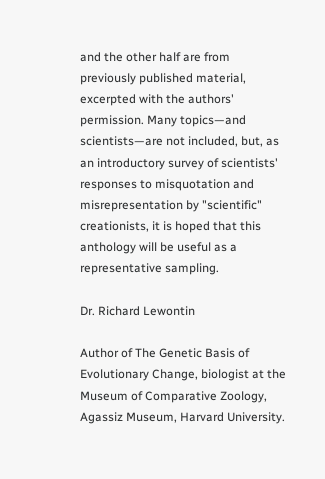and the other half are from previously published material, excerpted with the authors' permission. Many topics—and scientists—are not included, but, as an introductory survey of scientists' responses to misquotation and misrepresentation by "scientific" creationists, it is hoped that this anthology will be useful as a representative sampling.

Dr. Richard Lewontin

Author of The Genetic Basis of Evolutionary Change, biologist at the Museum of Comparative Zoology, Agassiz Museum, Harvard University.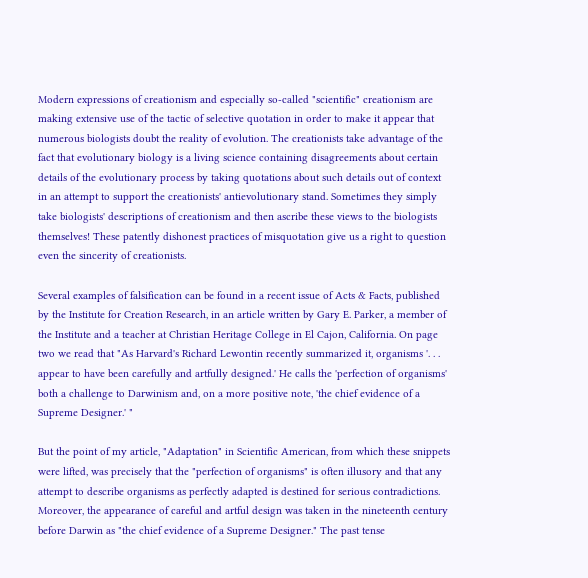Modern expressions of creationism and especially so-called "scientific" creationism are making extensive use of the tactic of selective quotation in order to make it appear that numerous biologists doubt the reality of evolution. The creationists take advantage of the fact that evolutionary biology is a living science containing disagreements about certain details of the evolutionary process by taking quotations about such details out of context in an attempt to support the creationists' antievolutionary stand. Sometimes they simply take biologists' descriptions of creationism and then ascribe these views to the biologists themselves! These patently dishonest practices of misquotation give us a right to question even the sincerity of creationists.

Several examples of falsification can be found in a recent issue of Acts & Facts, published by the Institute for Creation Research, in an article written by Gary E. Parker, a member of the Institute and a teacher at Christian Heritage College in El Cajon, California. On page two we read that "As Harvard's Richard Lewontin recently summarized it, organisms '. . . appear to have been carefully and artfully designed.' He calls the 'perfection of organisms' both a challenge to Darwinism and, on a more positive note, 'the chief evidence of a Supreme Designer.' "

But the point of my article, "Adaptation" in Scientific American, from which these snippets were lifted, was precisely that the "perfection of organisms" is often illusory and that any attempt to describe organisms as perfectly adapted is destined for serious contradictions. Moreover, the appearance of careful and artful design was taken in the nineteenth century before Darwin as "the chief evidence of a Supreme Designer." The past tense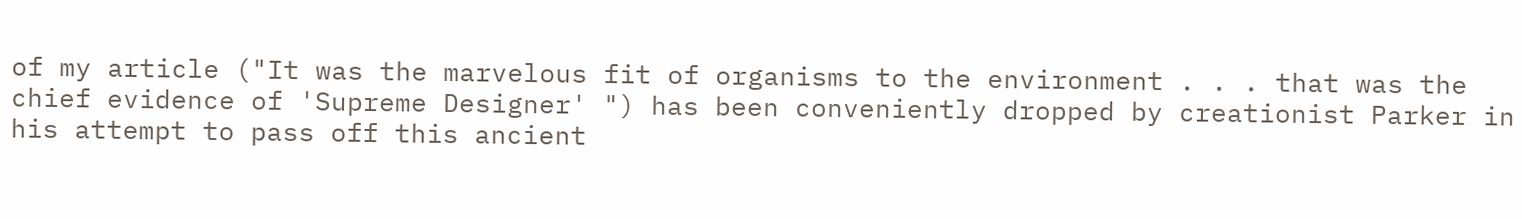of my article ("It was the marvelous fit of organisms to the environment . . . that was the chief evidence of 'Supreme Designer' ") has been conveniently dropped by creationist Parker in his attempt to pass off this ancient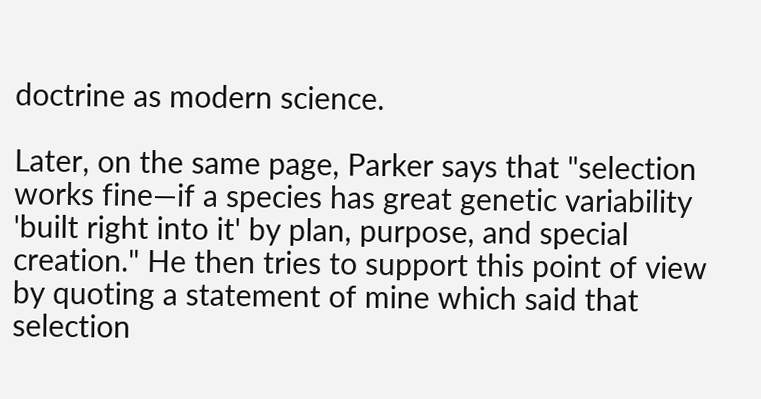doctrine as modern science.

Later, on the same page, Parker says that "selection works fine—if a species has great genetic variability 'built right into it' by plan, purpose, and special creation." He then tries to support this point of view by quoting a statement of mine which said that selection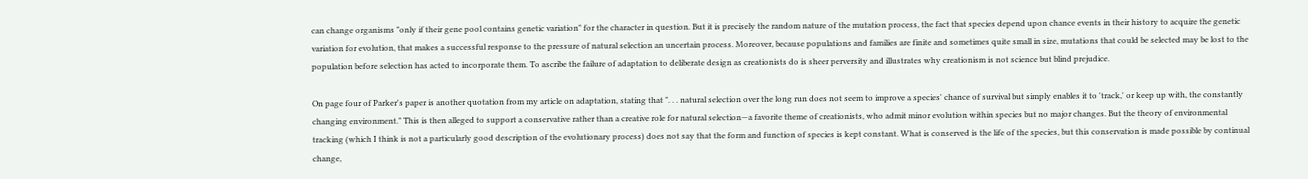can change organisms "only if their gene pool contains genetic variation" for the character in question. But it is precisely the random nature of the mutation process, the fact that species depend upon chance events in their history to acquire the genetic variation for evolution, that makes a successful response to the pressure of natural selection an uncertain process. Moreover, because populations and families are finite and sometimes quite small in size, mutations that could be selected may be lost to the population before selection has acted to incorporate them. To ascribe the failure of adaptation to deliberate design as creationists do is sheer perversity and illustrates why creationism is not science but blind prejudice.

On page four of Parker's paper is another quotation from my article on adaptation, stating that ". . . natural selection over the long run does not seem to improve a species' chance of survival but simply enables it to 'track,' or keep up with, the constantly changing environment." This is then alleged to support a conservative rather than a creative role for natural selection—a favorite theme of creationists, who admit minor evolution within species but no major changes. But the theory of environmental tracking (which I think is not a particularly good description of the evolutionary process) does not say that the form and function of species is kept constant. What is conserved is the life of the species, but this conservation is made possible by continual change,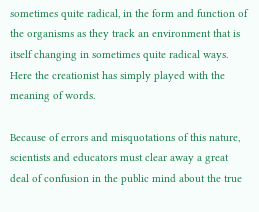sometimes quite radical, in the form and function of the organisms as they track an environment that is itself changing in sometimes quite radical ways. Here the creationist has simply played with the meaning of words.

Because of errors and misquotations of this nature, scientists and educators must clear away a great deal of confusion in the public mind about the true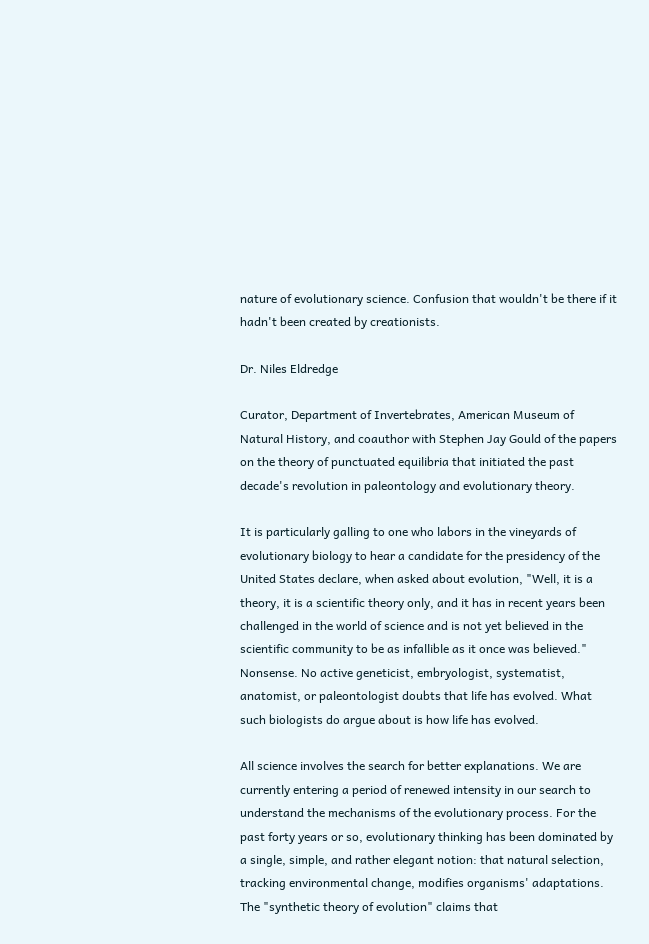nature of evolutionary science. Confusion that wouldn't be there if it hadn't been created by creationists.

Dr. Niles Eldredge

Curator, Department of Invertebrates, American Museum of Natural History, and coauthor with Stephen Jay Gould of the papers on the theory of punctuated equilibria that initiated the past decade's revolution in paleontology and evolutionary theory.

It is particularly galling to one who labors in the vineyards of evolutionary biology to hear a candidate for the presidency of the United States declare, when asked about evolution, "Well, it is a theory, it is a scientific theory only, and it has in recent years been challenged in the world of science and is not yet believed in the scientific community to be as infallible as it once was believed." Nonsense. No active geneticist, embryologist, systematist, anatomist, or paleontologist doubts that life has evolved. What such biologists do argue about is how life has evolved.

All science involves the search for better explanations. We are currently entering a period of renewed intensity in our search to understand the mechanisms of the evolutionary process. For the past forty years or so, evolutionary thinking has been dominated by a single, simple, and rather elegant notion: that natural selection, tracking environmental change, modifies organisms' adaptations. The "synthetic theory of evolution" claims that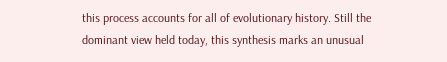this process accounts for all of evolutionary history. Still the dominant view held today, this synthesis marks an unusual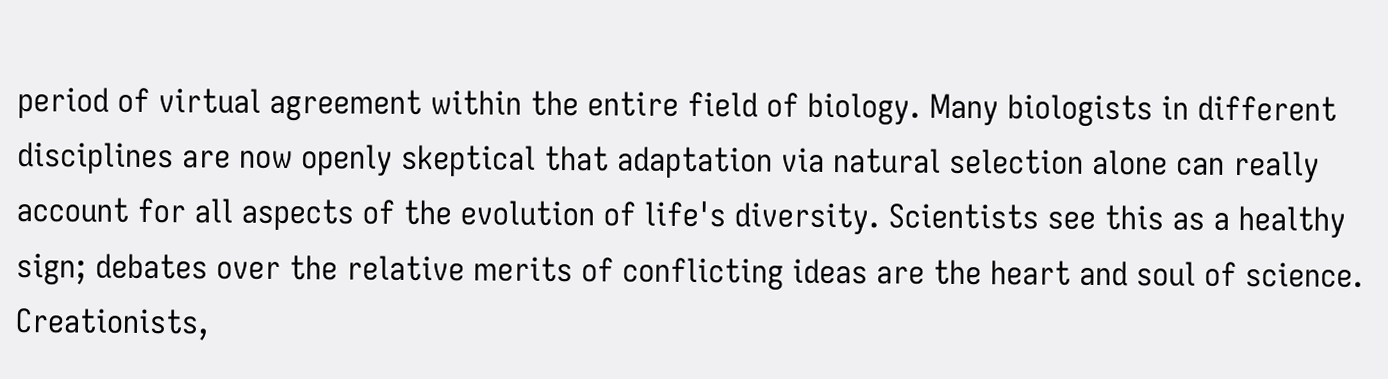period of virtual agreement within the entire field of biology. Many biologists in different disciplines are now openly skeptical that adaptation via natural selection alone can really account for all aspects of the evolution of life's diversity. Scientists see this as a healthy sign; debates over the relative merits of conflicting ideas are the heart and soul of science. Creationists,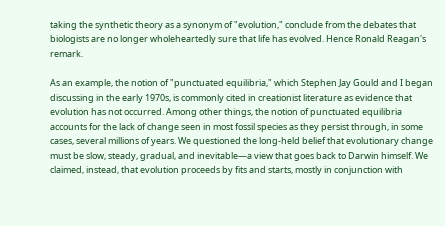taking the synthetic theory as a synonym of "evolution," conclude from the debates that biologists are no longer wholeheartedly sure that life has evolved. Hence Ronald Reagan's remark.

As an example, the notion of "punctuated equilibria," which Stephen Jay Gould and I began discussing in the early 1970s, is commonly cited in creationist literature as evidence that evolution has not occurred. Among other things, the notion of punctuated equilibria accounts for the lack of change seen in most fossil species as they persist through, in some cases, several millions of years. We questioned the long-held belief that evolutionary change must be slow, steady, gradual, and inevitable—a view that goes back to Darwin himself. We claimed, instead, that evolution proceeds by fits and starts, mostly in conjunction with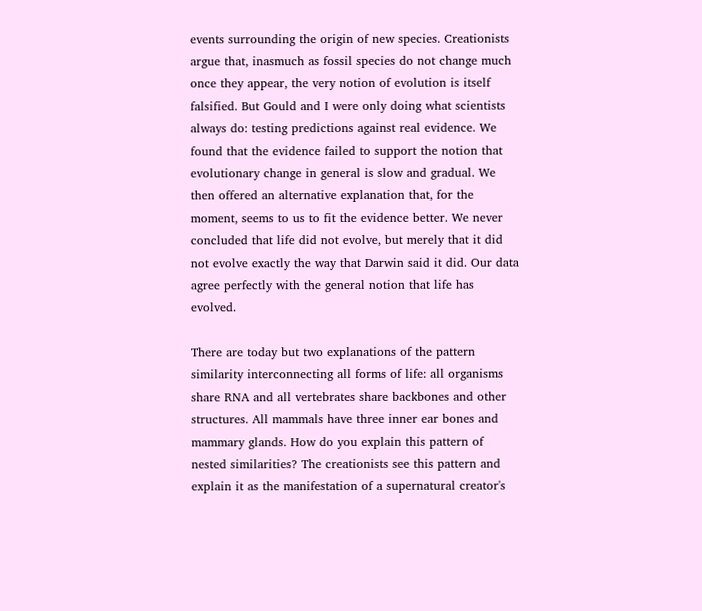events surrounding the origin of new species. Creationists argue that, inasmuch as fossil species do not change much once they appear, the very notion of evolution is itself falsified. But Gould and I were only doing what scientists always do: testing predictions against real evidence. We found that the evidence failed to support the notion that evolutionary change in general is slow and gradual. We then offered an alternative explanation that, for the moment, seems to us to fit the evidence better. We never concluded that life did not evolve, but merely that it did not evolve exactly the way that Darwin said it did. Our data agree perfectly with the general notion that life has evolved.

There are today but two explanations of the pattern similarity interconnecting all forms of life: all organisms share RNA and all vertebrates share backbones and other structures. All mammals have three inner ear bones and mammary glands. How do you explain this pattern of nested similarities? The creationists see this pattern and explain it as the manifestation of a supernatural creator's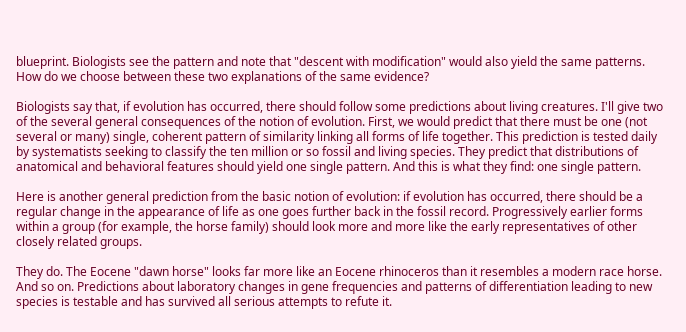blueprint. Biologists see the pattern and note that "descent with modification" would also yield the same patterns. How do we choose between these two explanations of the same evidence?

Biologists say that, if evolution has occurred, there should follow some predictions about living creatures. I'll give two of the several general consequences of the notion of evolution. First, we would predict that there must be one (not several or many) single, coherent pattern of similarity linking all forms of life together. This prediction is tested daily by systematists seeking to classify the ten million or so fossil and living species. They predict that distributions of anatomical and behavioral features should yield one single pattern. And this is what they find: one single pattern.

Here is another general prediction from the basic notion of evolution: if evolution has occurred, there should be a regular change in the appearance of life as one goes further back in the fossil record. Progressively earlier forms within a group (for example, the horse family) should look more and more like the early representatives of other closely related groups.

They do. The Eocene "dawn horse" looks far more like an Eocene rhinoceros than it resembles a modern race horse. And so on. Predictions about laboratory changes in gene frequencies and patterns of differentiation leading to new species is testable and has survived all serious attempts to refute it.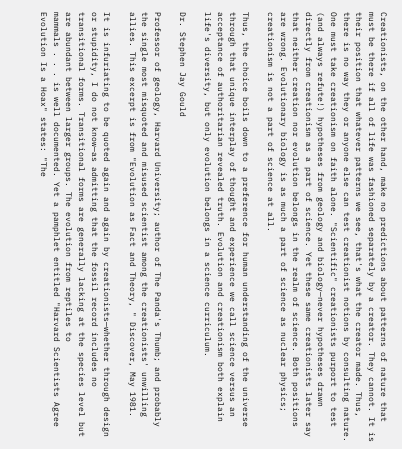Creationists, on the other hand, make no predictions about patterns of nature that must be there if all of life was fashioned separately by a creator. They cannot. It is their position that whatever patterns we see, that's what the creator made. Thus, there is no way they or anyone else can test creationist notions by consulting nature. One must take creationism on faith alone. "Scientific" creationists purport to test (and always refute!) hypotheses from geology and biology—never hypotheses drawn directly from creationism as a part of science. Yet these same creationists later say that neither creation nor evolution belongs in the realm of science. Both positions are wrong. Evolutionary biology is as much a part of science as nuclear physics; creationism is not a part of science at all.

Thus, the choice boils down to a preference for human understanding of the universe through that unique interplay of thought and experience we call science versus an acceptance of authoritarian revealed truth. Evolution and creationism both explain life's diversity, but only evolution belongs in a science curriculum.

Dr. Stephen Jay Gould

Professor of geology, Harvard University; author of The Panda's Thumb; and probably the single most misquoted and misused scientist among the creationists' unwilling allies. This excerpt is from "Evolution as Fact and Theory, " Discover, May 1981.

It is infuriating to be quoted again and again by creationists—whether through design or stupidity, I do not know—as admitting that the fossil record includes no transitional forms. Transitional forms are generally lacking at the species level but are abundant between larger groups. The evolution from reptiles to
mammals . . . is well documented. Yet a pamphlet entitled "Harvard Scientists Agree Evolution Is a Hoax" states: "The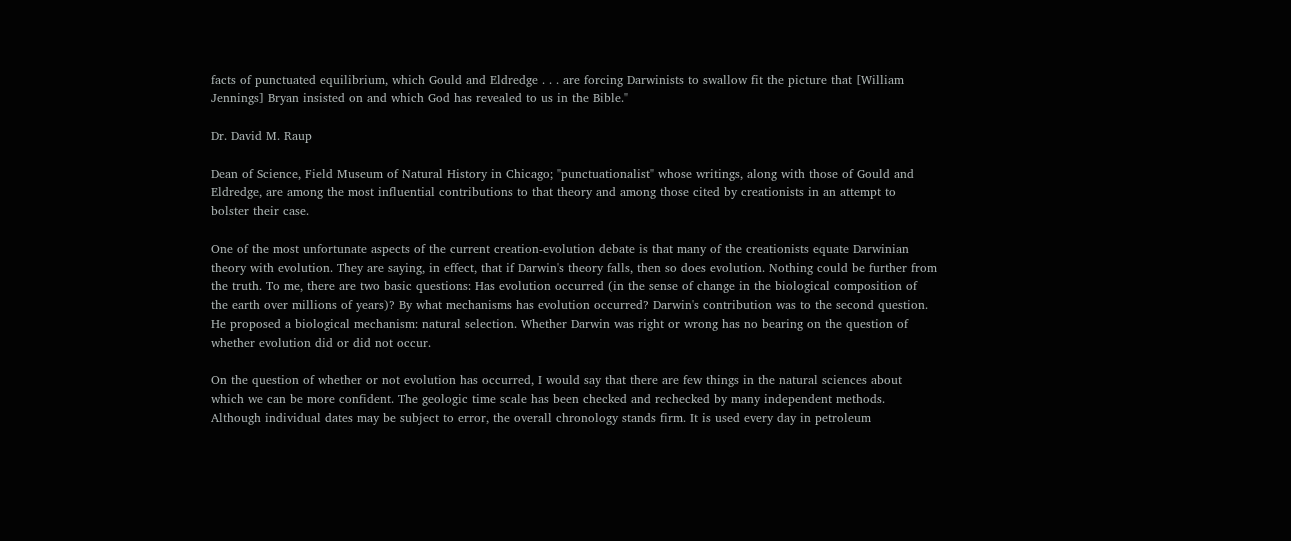facts of punctuated equilibrium, which Gould and Eldredge . . . are forcing Darwinists to swallow fit the picture that [William Jennings] Bryan insisted on and which God has revealed to us in the Bible."

Dr. David M. Raup

Dean of Science, Field Museum of Natural History in Chicago; "punctuationalist" whose writings, along with those of Gould and Eldredge, are among the most influential contributions to that theory and among those cited by creationists in an attempt to bolster their case.

One of the most unfortunate aspects of the current creation-evolution debate is that many of the creationists equate Darwinian theory with evolution. They are saying, in effect, that if Darwin's theory falls, then so does evolution. Nothing could be further from the truth. To me, there are two basic questions: Has evolution occurred (in the sense of change in the biological composition of the earth over millions of years)? By what mechanisms has evolution occurred? Darwin's contribution was to the second question. He proposed a biological mechanism: natural selection. Whether Darwin was right or wrong has no bearing on the question of whether evolution did or did not occur.

On the question of whether or not evolution has occurred, I would say that there are few things in the natural sciences about which we can be more confident. The geologic time scale has been checked and rechecked by many independent methods. Although individual dates may be subject to error, the overall chronology stands firm. It is used every day in petroleum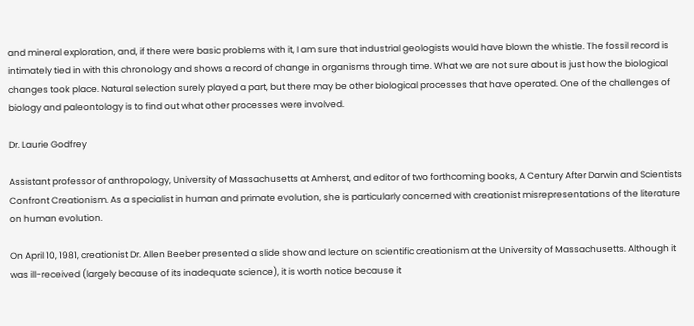and mineral exploration, and, if there were basic problems with it, I am sure that industrial geologists would have blown the whistle. The fossil record is intimately tied in with this chronology and shows a record of change in organisms through time. What we are not sure about is just how the biological changes took place. Natural selection surely played a part, but there may be other biological processes that have operated. One of the challenges of biology and paleontology is to find out what other processes were involved.

Dr. Laurie Godfrey

Assistant professor of anthropology, University of Massachusetts at Amherst, and editor of two forthcoming books, A Century After Darwin and Scientists Confront Creationism. As a specialist in human and primate evolution, she is particularly concerned with creationist misrepresentations of the literature on human evolution.

On April 10, 1981, creationist Dr. Allen Beeber presented a slide show and lecture on scientific creationism at the University of Massachusetts. Although it was ill-received (largely because of its inadequate science), it is worth notice because it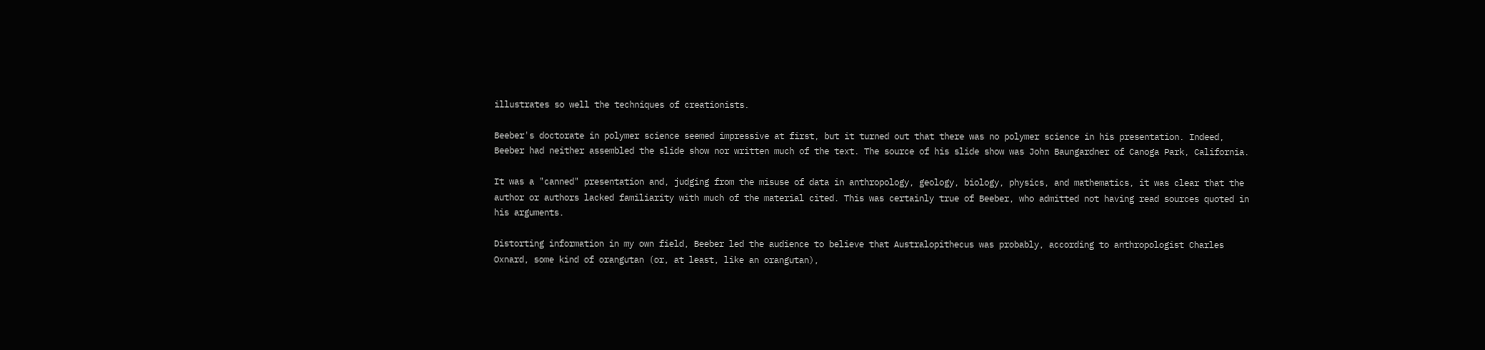illustrates so well the techniques of creationists.

Beeber's doctorate in polymer science seemed impressive at first, but it turned out that there was no polymer science in his presentation. Indeed, Beeber had neither assembled the slide show nor written much of the text. The source of his slide show was John Baungardner of Canoga Park, California.

It was a "canned" presentation and, judging from the misuse of data in anthropology, geology, biology, physics, and mathematics, it was clear that the author or authors lacked familiarity with much of the material cited. This was certainly true of Beeber, who admitted not having read sources quoted in his arguments.

Distorting information in my own field, Beeber led the audience to believe that Australopithecus was probably, according to anthropologist Charles Oxnard, some kind of orangutan (or, at least, like an orangutan),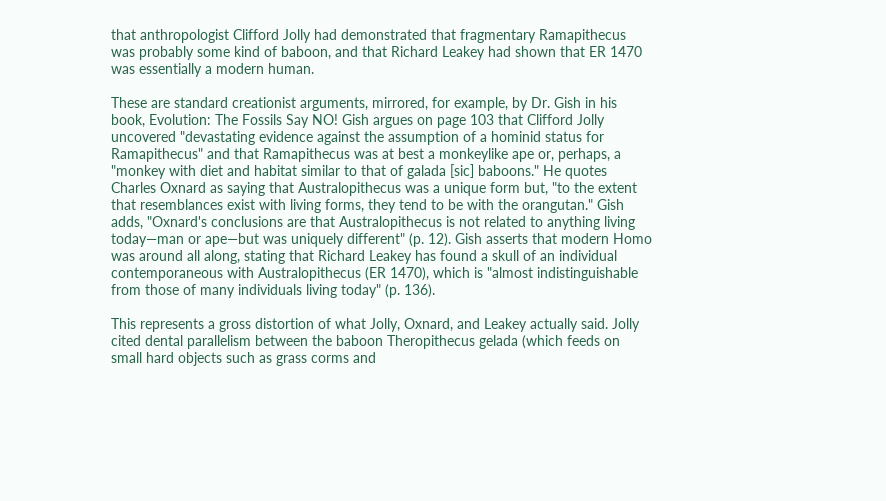that anthropologist Clifford Jolly had demonstrated that fragmentary Ramapithecus was probably some kind of baboon, and that Richard Leakey had shown that ER 1470 was essentially a modern human.

These are standard creationist arguments, mirrored, for example, by Dr. Gish in his book, Evolution: The Fossils Say NO! Gish argues on page 103 that Clifford Jolly uncovered "devastating evidence against the assumption of a hominid status for Ramapithecus" and that Ramapithecus was at best a monkeylike ape or, perhaps, a "monkey with diet and habitat similar to that of galada [sic] baboons." He quotes Charles Oxnard as saying that Australopithecus was a unique form but, "to the extent that resemblances exist with living forms, they tend to be with the orangutan." Gish adds, "Oxnard's conclusions are that Australopithecus is not related to anything living today—man or ape—but was uniquely different" (p. 12). Gish asserts that modern Homo was around all along, stating that Richard Leakey has found a skull of an individual contemporaneous with Australopithecus (ER 1470), which is "almost indistinguishable from those of many individuals living today" (p. 136).

This represents a gross distortion of what Jolly, Oxnard, and Leakey actually said. Jolly cited dental parallelism between the baboon Theropithecus gelada (which feeds on small hard objects such as grass corms and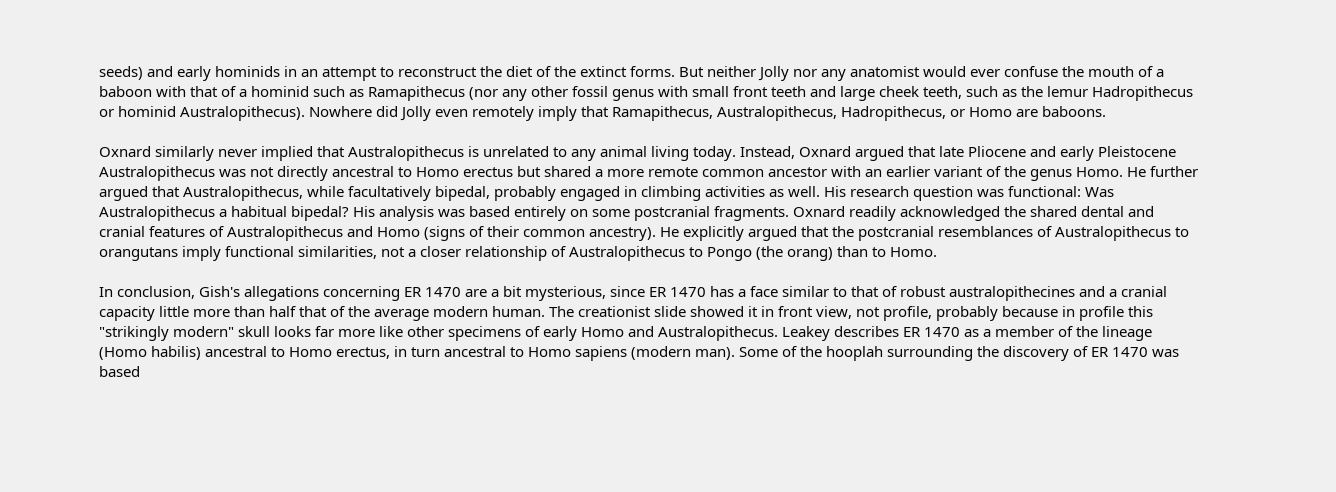seeds) and early hominids in an attempt to reconstruct the diet of the extinct forms. But neither Jolly nor any anatomist would ever confuse the mouth of a baboon with that of a hominid such as Ramapithecus (nor any other fossil genus with small front teeth and large cheek teeth, such as the lemur Hadropithecus or hominid Australopithecus). Nowhere did Jolly even remotely imply that Ramapithecus, Australopithecus, Hadropithecus, or Homo are baboons.

Oxnard similarly never implied that Australopithecus is unrelated to any animal living today. Instead, Oxnard argued that late Pliocene and early Pleistocene Australopithecus was not directly ancestral to Homo erectus but shared a more remote common ancestor with an earlier variant of the genus Homo. He further argued that Australopithecus, while facultatively bipedal, probably engaged in climbing activities as well. His research question was functional: Was Australopithecus a habitual bipedal? His analysis was based entirely on some postcranial fragments. Oxnard readily acknowledged the shared dental and cranial features of Australopithecus and Homo (signs of their common ancestry). He explicitly argued that the postcranial resemblances of Australopithecus to orangutans imply functional similarities, not a closer relationship of Australopithecus to Pongo (the orang) than to Homo.

In conclusion, Gish's allegations concerning ER 1470 are a bit mysterious, since ER 1470 has a face similar to that of robust australopithecines and a cranial capacity little more than half that of the average modern human. The creationist slide showed it in front view, not profile, probably because in profile this "strikingly modern" skull looks far more like other specimens of early Homo and Australopithecus. Leakey describes ER 1470 as a member of the lineage (Homo habilis) ancestral to Homo erectus, in turn ancestral to Homo sapiens (modern man). Some of the hooplah surrounding the discovery of ER 1470 was based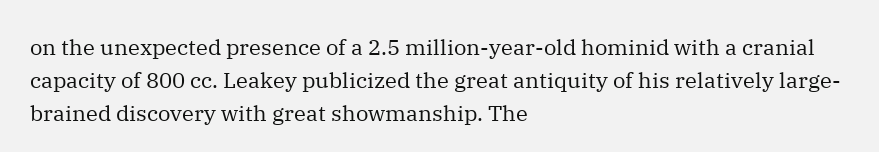on the unexpected presence of a 2.5 million-year-old hominid with a cranial capacity of 800 cc. Leakey publicized the great antiquity of his relatively large-brained discovery with great showmanship. The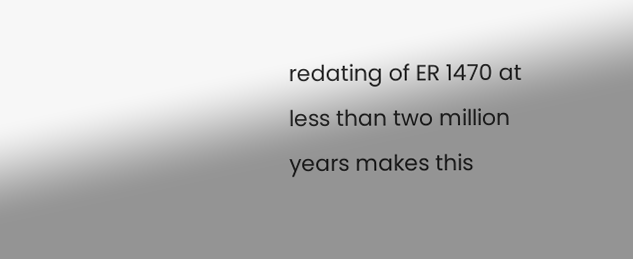redating of ER 1470 at less than two million years makes this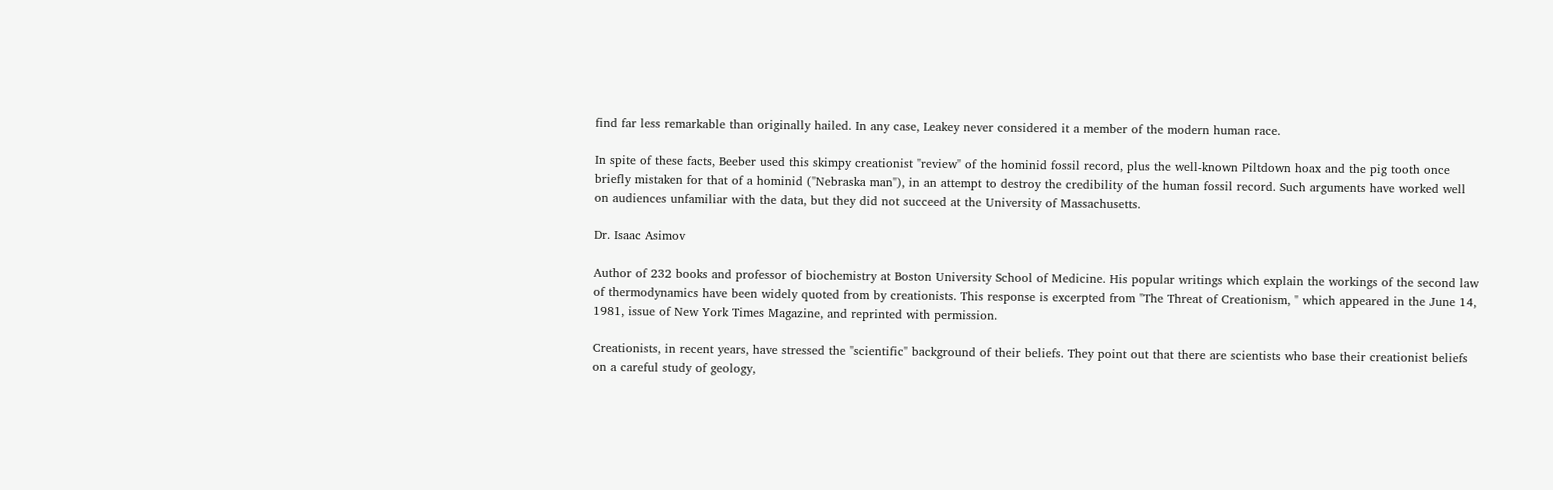find far less remarkable than originally hailed. In any case, Leakey never considered it a member of the modern human race.

In spite of these facts, Beeber used this skimpy creationist "review" of the hominid fossil record, plus the well-known Piltdown hoax and the pig tooth once briefly mistaken for that of a hominid ("Nebraska man"), in an attempt to destroy the credibility of the human fossil record. Such arguments have worked well on audiences unfamiliar with the data, but they did not succeed at the University of Massachusetts.

Dr. Isaac Asimov

Author of 232 books and professor of biochemistry at Boston University School of Medicine. His popular writings which explain the workings of the second law of thermodynamics have been widely quoted from by creationists. This response is excerpted from "The Threat of Creationism, " which appeared in the June 14, 1981, issue of New York Times Magazine, and reprinted with permission.

Creationists, in recent years, have stressed the "scientific" background of their beliefs. They point out that there are scientists who base their creationist beliefs on a careful study of geology,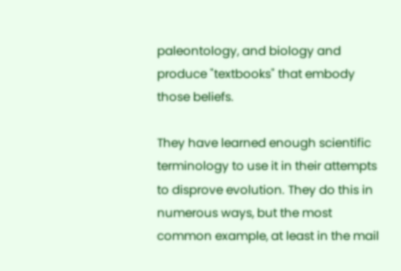paleontology, and biology and produce "textbooks" that embody those beliefs.

They have learned enough scientific terminology to use it in their attempts to disprove evolution. They do this in numerous ways, but the most common example, at least in the mail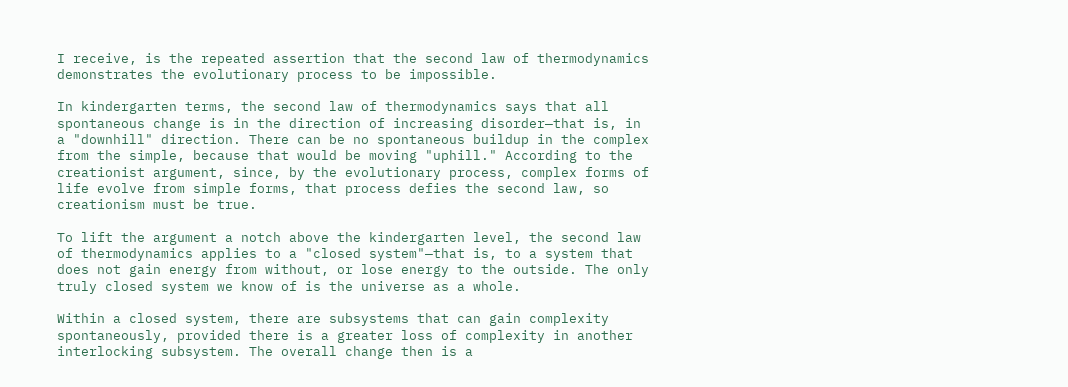I receive, is the repeated assertion that the second law of thermodynamics demonstrates the evolutionary process to be impossible.

In kindergarten terms, the second law of thermodynamics says that all spontaneous change is in the direction of increasing disorder—that is, in a "downhill" direction. There can be no spontaneous buildup in the complex from the simple, because that would be moving "uphill." According to the creationist argument, since, by the evolutionary process, complex forms of life evolve from simple forms, that process defies the second law, so creationism must be true.

To lift the argument a notch above the kindergarten level, the second law of thermodynamics applies to a "closed system"—that is, to a system that does not gain energy from without, or lose energy to the outside. The only truly closed system we know of is the universe as a whole.

Within a closed system, there are subsystems that can gain complexity spontaneously, provided there is a greater loss of complexity in another interlocking subsystem. The overall change then is a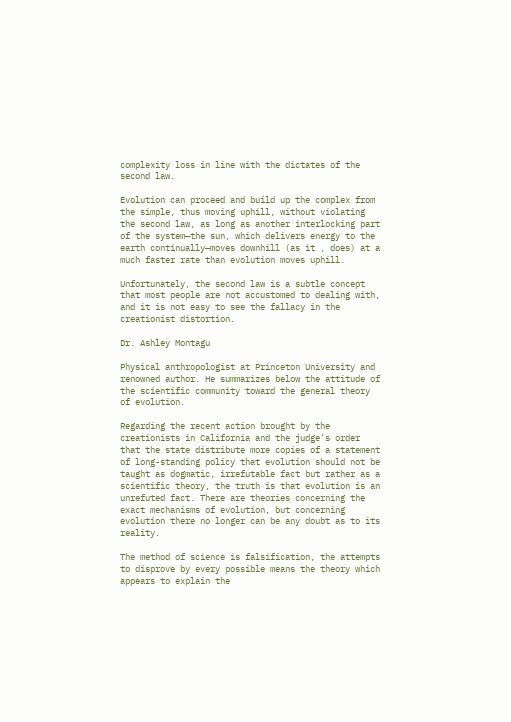complexity loss in line with the dictates of the second law.

Evolution can proceed and build up the complex from the simple, thus moving uphill, without violating the second law, as long as another interlocking part of the system—the sun, which delivers energy to the earth continually—moves downhill (as it , does) at a much faster rate than evolution moves uphill.

Unfortunately, the second law is a subtle concept that most people are not accustomed to dealing with, and it is not easy to see the fallacy in the creationist distortion.

Dr. Ashley Montagu

Physical anthropologist at Princeton University and renowned author. He summarizes below the attitude of the scientific community toward the general theory of evolution.

Regarding the recent action brought by the creationists in California and the judge's order that the state distribute more copies of a statement of long-standing policy that evolution should not be taught as dogmatic, irrefutable fact but rather as a scientific theory, the truth is that evolution is an unrefuted fact. There are theories concerning the exact mechanisms of evolution, but concerning evolution there no longer can be any doubt as to its reality.

The method of science is falsification, the attempts to disprove by every possible means the theory which appears to explain the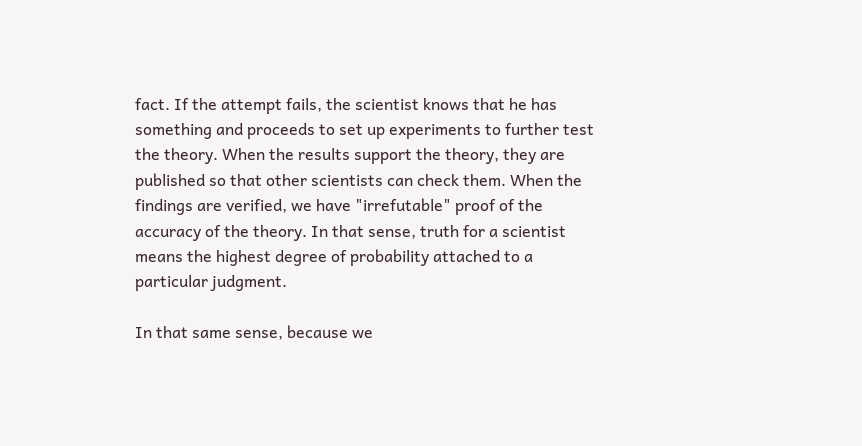fact. If the attempt fails, the scientist knows that he has something and proceeds to set up experiments to further test the theory. When the results support the theory, they are published so that other scientists can check them. When the findings are verified, we have "irrefutable" proof of the accuracy of the theory. In that sense, truth for a scientist means the highest degree of probability attached to a particular judgment.

In that same sense, because we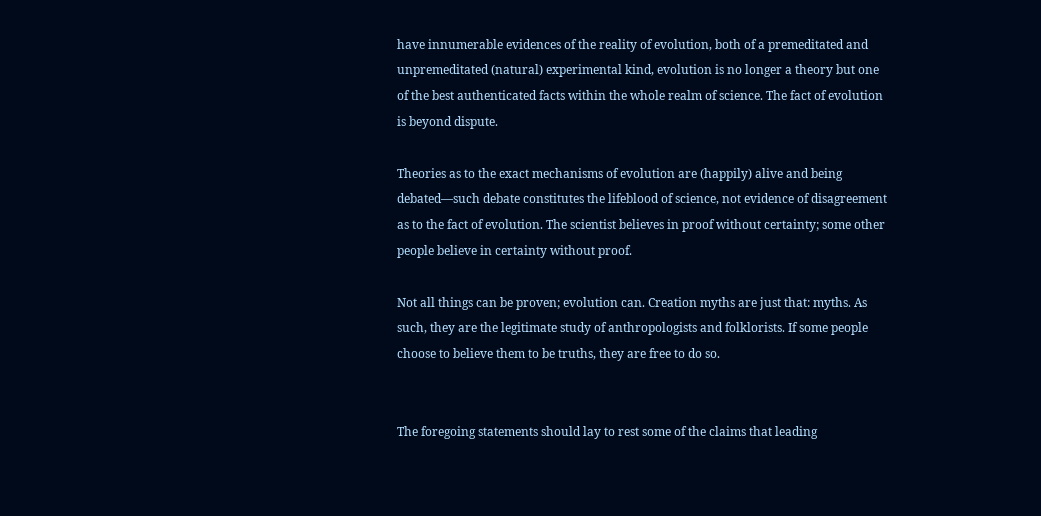have innumerable evidences of the reality of evolution, both of a premeditated and unpremeditated (natural) experimental kind, evolution is no longer a theory but one of the best authenticated facts within the whole realm of science. The fact of evolution is beyond dispute.

Theories as to the exact mechanisms of evolution are (happily) alive and being debated—such debate constitutes the lifeblood of science, not evidence of disagreement as to the fact of evolution. The scientist believes in proof without certainty; some other people believe in certainty without proof.

Not all things can be proven; evolution can. Creation myths are just that: myths. As such, they are the legitimate study of anthropologists and folklorists. If some people choose to believe them to be truths, they are free to do so.


The foregoing statements should lay to rest some of the claims that leading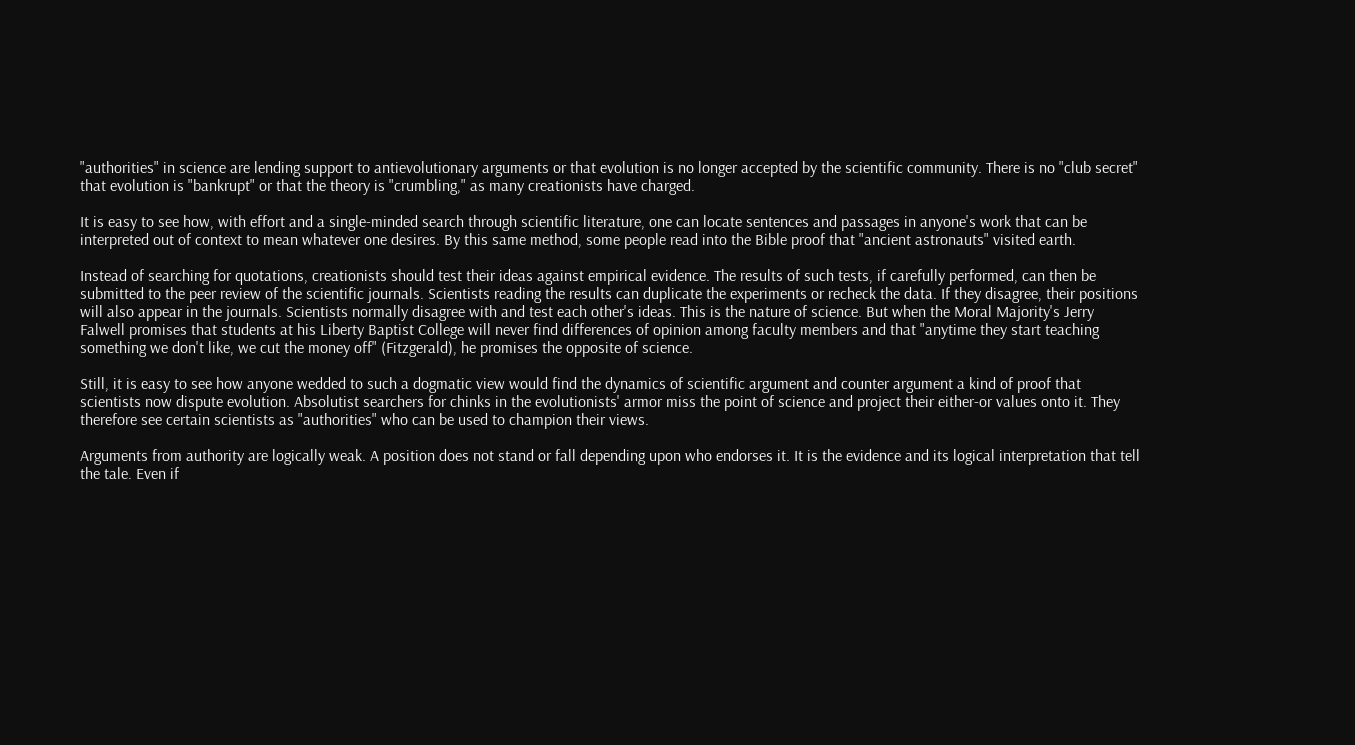"authorities" in science are lending support to antievolutionary arguments or that evolution is no longer accepted by the scientific community. There is no "club secret" that evolution is "bankrupt" or that the theory is "crumbling," as many creationists have charged.

It is easy to see how, with effort and a single-minded search through scientific literature, one can locate sentences and passages in anyone's work that can be interpreted out of context to mean whatever one desires. By this same method, some people read into the Bible proof that "ancient astronauts" visited earth.

Instead of searching for quotations, creationists should test their ideas against empirical evidence. The results of such tests, if carefully performed, can then be submitted to the peer review of the scientific journals. Scientists reading the results can duplicate the experiments or recheck the data. If they disagree, their positions will also appear in the journals. Scientists normally disagree with and test each other's ideas. This is the nature of science. But when the Moral Majority's Jerry Falwell promises that students at his Liberty Baptist College will never find differences of opinion among faculty members and that "anytime they start teaching something we don't like, we cut the money off" (Fitzgerald), he promises the opposite of science.

Still, it is easy to see how anyone wedded to such a dogmatic view would find the dynamics of scientific argument and counter argument a kind of proof that scientists now dispute evolution. Absolutist searchers for chinks in the evolutionists' armor miss the point of science and project their either-or values onto it. They therefore see certain scientists as "authorities" who can be used to champion their views.

Arguments from authority are logically weak. A position does not stand or fall depending upon who endorses it. It is the evidence and its logical interpretation that tell the tale. Even if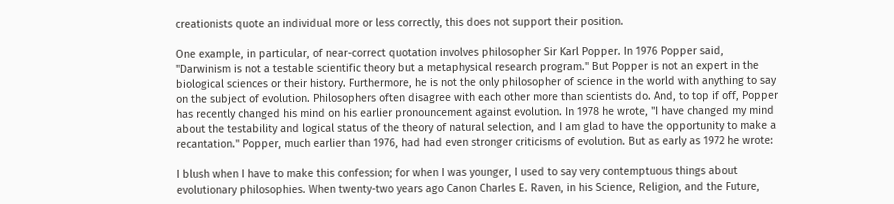creationists quote an individual more or less correctly, this does not support their position.

One example, in particular, of near-correct quotation involves philosopher Sir Karl Popper. In 1976 Popper said, "Darwinism is not a testable scientific theory but a metaphysical research program." But Popper is not an expert in the biological sciences or their history. Furthermore, he is not the only philosopher of science in the world with anything to say on the subject of evolution. Philosophers often disagree with each other more than scientists do. And, to top if off, Popper has recently changed his mind on his earlier pronouncement against evolution. In 1978 he wrote, "I have changed my mind about the testability and logical status of the theory of natural selection, and I am glad to have the opportunity to make a recantation." Popper, much earlier than 1976, had had even stronger criticisms of evolution. But as early as 1972 he wrote:

I blush when I have to make this confession; for when I was younger, I used to say very contemptuous things about evolutionary philosophies. When twenty-two years ago Canon Charles E. Raven, in his Science, Religion, and the Future,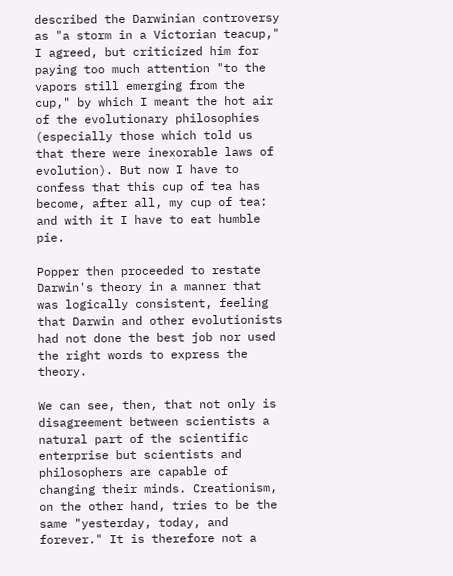described the Darwinian controversy as "a storm in a Victorian teacup," I agreed, but criticized him for paying too much attention "to the vapors still emerging from the cup," by which I meant the hot air of the evolutionary philosophies (especially those which told us that there were inexorable laws of evolution). But now I have to confess that this cup of tea has become, after all, my cup of tea: and with it I have to eat humble pie.

Popper then proceeded to restate Darwin's theory in a manner that was logically consistent, feeling that Darwin and other evolutionists had not done the best job nor used the right words to express the theory.

We can see, then, that not only is disagreement between scientists a natural part of the scientific enterprise but scientists and philosophers are capable of changing their minds. Creationism, on the other hand, tries to be the same "yesterday, today, and forever." It is therefore not a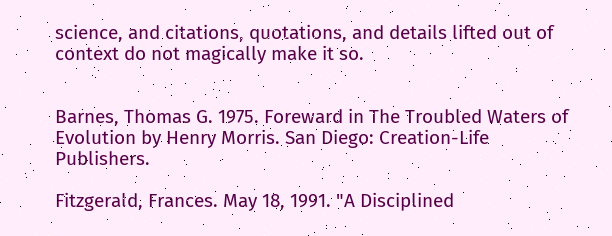science, and citations, quotations, and details lifted out of context do not magically make it so.


Barnes, Thomas G. 1975. Foreward in The Troubled Waters of Evolution by Henry Morris. San Diego: Creation-Life Publishers.

Fitzgerald, Frances. May 18, 1991. "A Disciplined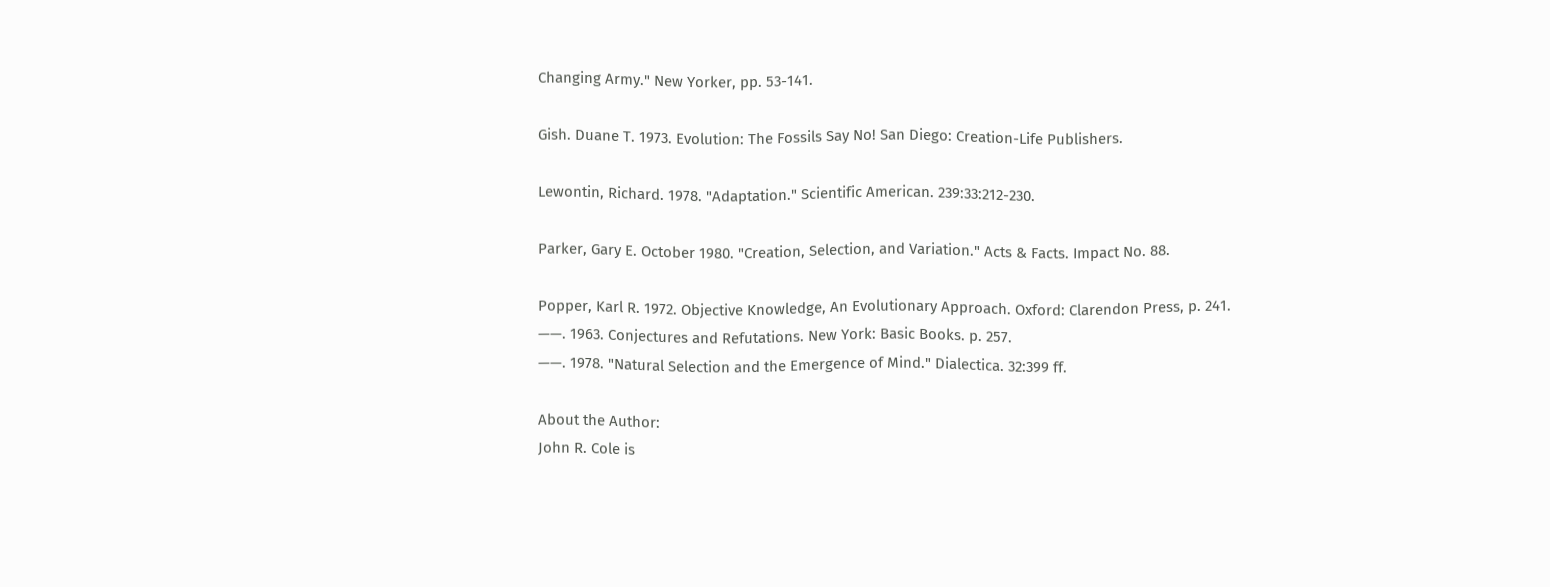Changing Army." New Yorker, pp. 53-141.

Gish. Duane T. 1973. Evolution: The Fossils Say No! San Diego: Creation-Life Publishers.

Lewontin, Richard. 1978. "Adaptation." Scientific American. 239:33:212-230.

Parker, Gary E. October 1980. "Creation, Selection, and Variation." Acts & Facts. Impact No. 88.

Popper, Karl R. 1972. Objective Knowledge, An Evolutionary Approach. Oxford: Clarendon Press, p. 241.
——. 1963. Conjectures and Refutations. New York: Basic Books. p. 257.
——. 1978. "Natural Selection and the Emergence of Mind." Dialectica. 32:399 ff.

About the Author:
John R. Cole is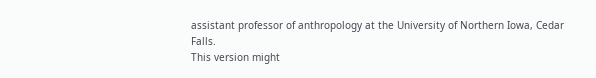assistant professor of anthropology at the University of Northern Iowa, Cedar Falls.
This version might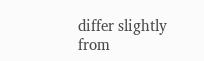differ slightly from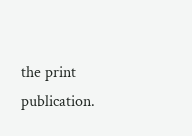the print publication.